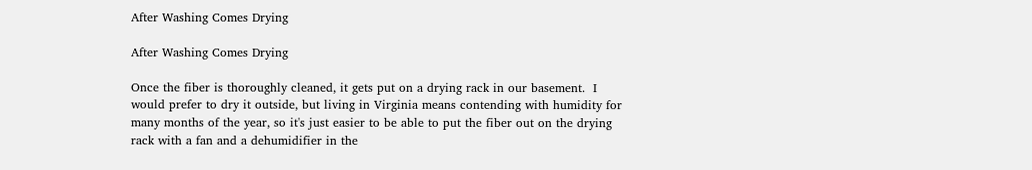After Washing Comes Drying

After Washing Comes Drying

Once the fiber is thoroughly cleaned, it gets put on a drying rack in our basement.  I would prefer to dry it outside, but living in Virginia means contending with humidity for many months of the year, so it's just easier to be able to put the fiber out on the drying rack with a fan and a dehumidifier in the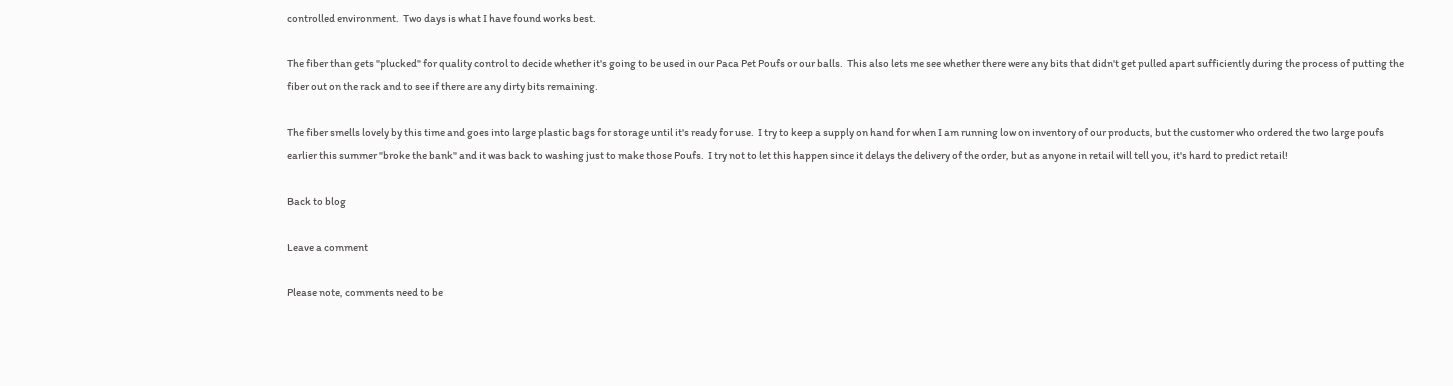controlled environment.  Two days is what I have found works best.

The fiber than gets "plucked" for quality control to decide whether it's going to be used in our Paca Pet Poufs or our balls.  This also lets me see whether there were any bits that didn't get pulled apart sufficiently during the process of putting the fiber out on the rack and to see if there are any dirty bits remaining.

The fiber smells lovely by this time and goes into large plastic bags for storage until it's ready for use.  I try to keep a supply on hand for when I am running low on inventory of our products, but the customer who ordered the two large poufs earlier this summer "broke the bank" and it was back to washing just to make those Poufs.  I try not to let this happen since it delays the delivery of the order, but as anyone in retail will tell you, it's hard to predict retail!

Back to blog

Leave a comment

Please note, comments need to be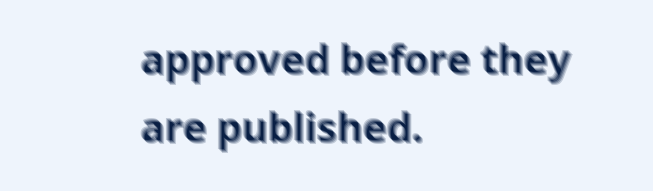approved before they are published.